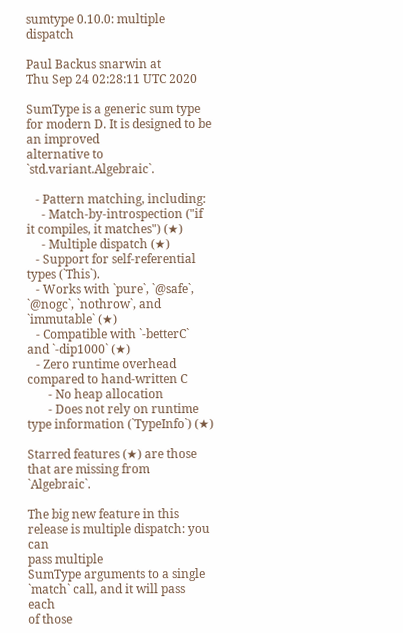sumtype 0.10.0: multiple dispatch

Paul Backus snarwin at
Thu Sep 24 02:28:11 UTC 2020

SumType is a generic sum type for modern D. It is designed to be
an improved
alternative to `std.variant.Algebraic`.

   - Pattern matching, including:
     - Match-by-introspection ("if it compiles, it matches") (★)
     - Multiple dispatch (★)
   - Support for self-referential types (`This`).
   - Works with `pure`, `@safe`, `@nogc`, `nothrow`, and
`immutable` (★)
   - Compatible with `-betterC` and `-dip1000` (★)
   - Zero runtime overhead compared to hand-written C
       - No heap allocation
       - Does not rely on runtime type information (`TypeInfo`) (★)

Starred features (★) are those that are missing from `Algebraic`.

The big new feature in this release is multiple dispatch: you can
pass multiple
SumType arguments to a single `match` call, and it will pass each
of those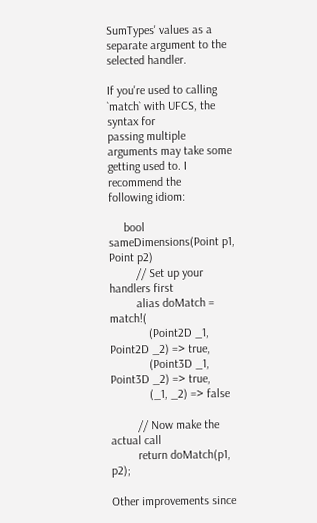SumTypes' values as a separate argument to the selected handler.

If you're used to calling `match` with UFCS, the syntax for
passing multiple
arguments may take some getting used to. I recommend the
following idiom:

     bool sameDimensions(Point p1, Point p2)
         // Set up your handlers first
         alias doMatch = match!(
             (Point2D _1, Point2D _2) => true,
             (Point3D _1, Point3D _2) => true,
             (_1, _2) => false

         // Now make the actual call
         return doMatch(p1, p2);

Other improvements since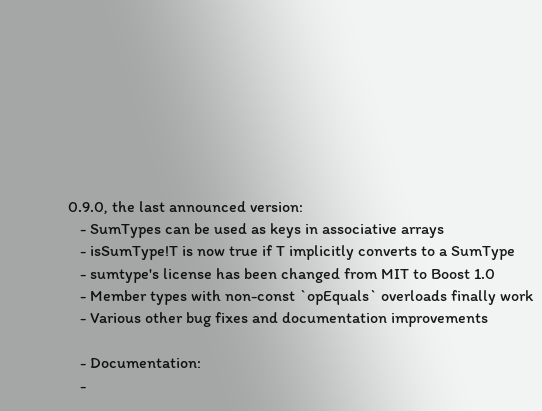0.9.0, the last announced version:
   - SumTypes can be used as keys in associative arrays
   - isSumType!T is now true if T implicitly converts to a SumType
   - sumtype's license has been changed from MIT to Boost 1.0
   - Member types with non-const `opEquals` overloads finally work
   - Various other bug fixes and documentation improvements

   - Documentation:
   -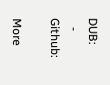DUB:
   - Github:

More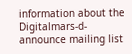information about the Digitalmars-d-announce mailing list